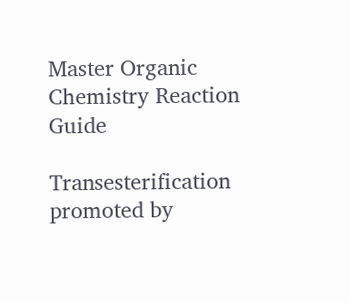Master Organic Chemistry Reaction Guide

Transesterification promoted by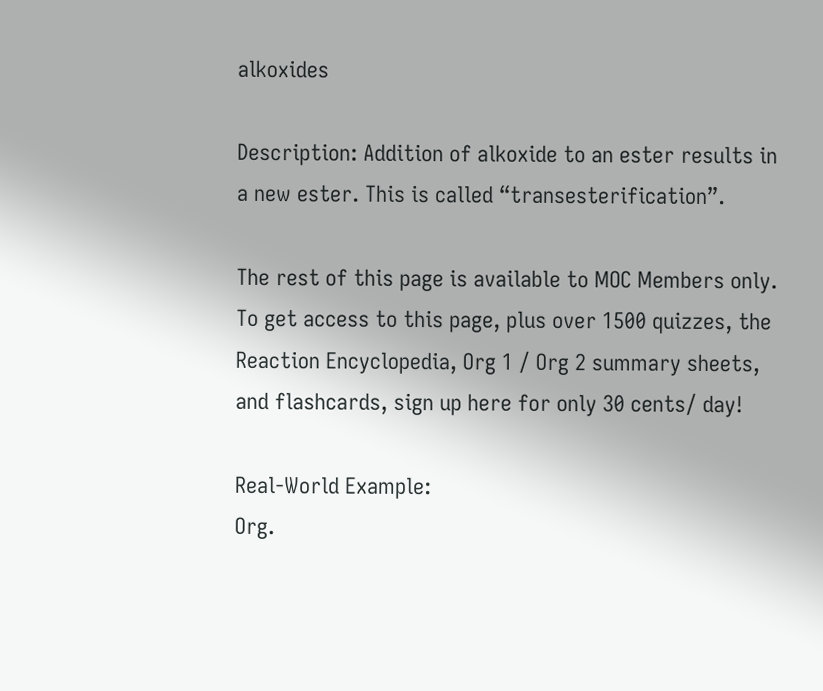alkoxides

Description: Addition of alkoxide to an ester results in a new ester. This is called “transesterification”.

The rest of this page is available to MOC Members only.
To get access to this page, plus over 1500 quizzes, the Reaction Encyclopedia, Org 1 / Org 2 summary sheets, and flashcards, sign up here for only 30 cents/ day!

Real-World Example:
Org.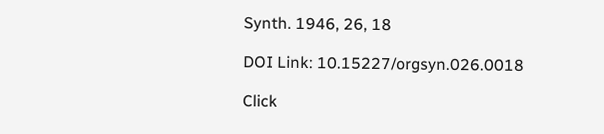Synth. 1946, 26, 18

DOI Link: 10.15227/orgsyn.026.0018

Click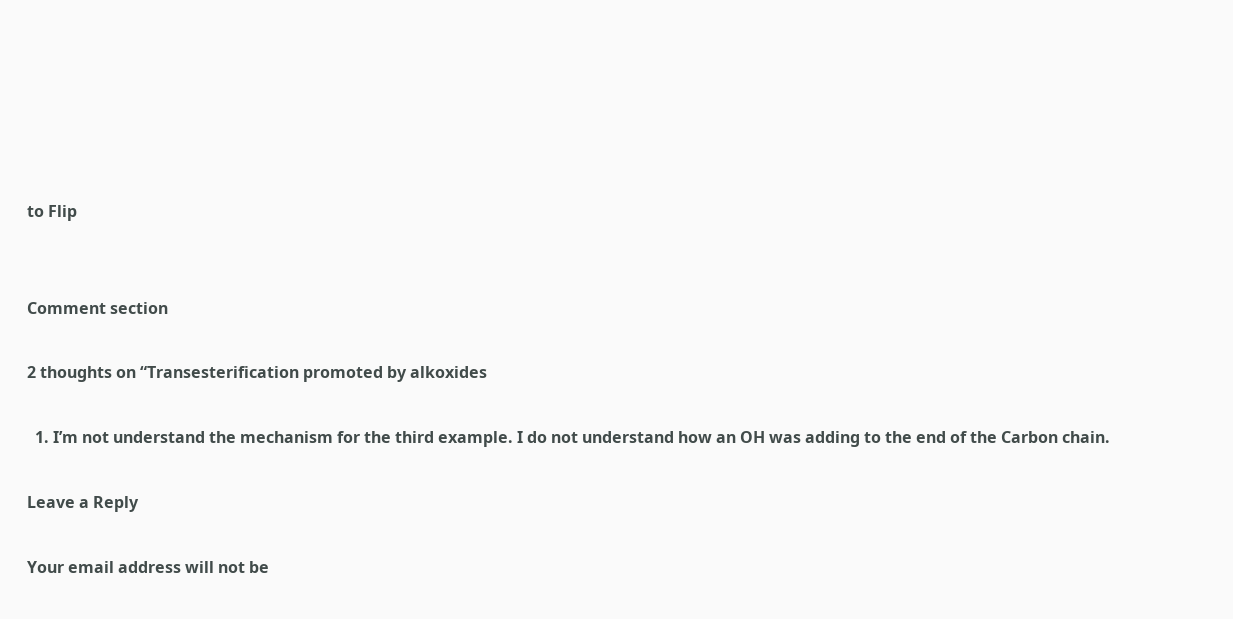to Flip


Comment section

2 thoughts on “Transesterification promoted by alkoxides

  1. I’m not understand the mechanism for the third example. I do not understand how an OH was adding to the end of the Carbon chain.

Leave a Reply

Your email address will not be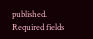published. Required fields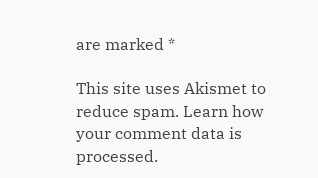are marked *

This site uses Akismet to reduce spam. Learn how your comment data is processed.